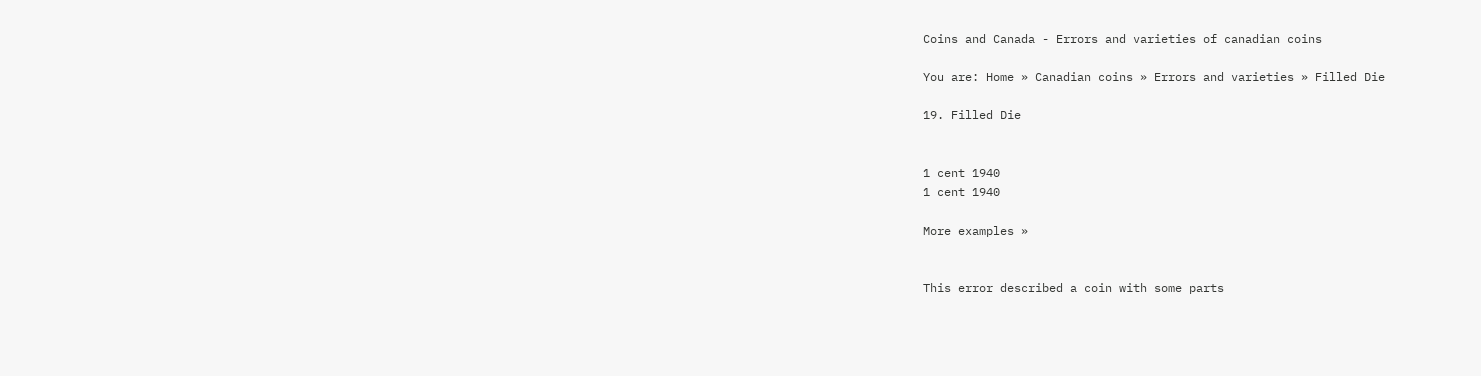Coins and Canada - Errors and varieties of canadian coins

You are: Home » Canadian coins » Errors and varieties » Filled Die

19. Filled Die


1 cent 1940
1 cent 1940

More examples »


This error described a coin with some parts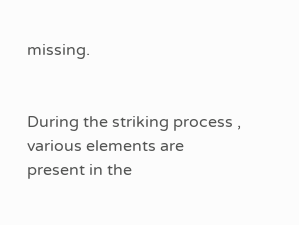missing.


During the striking process , various elements are present in the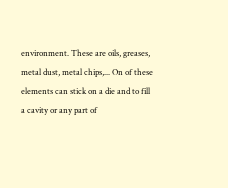environment. These are oils, greases, metal dust, metal chips,... On of these elements can stick on a die and to fill a cavity or any part of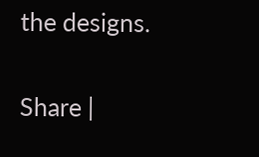the designs.

Share |